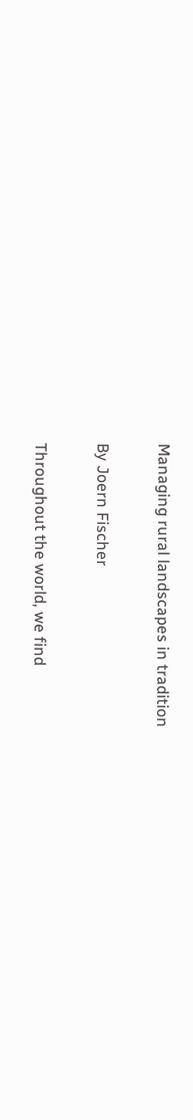Managing rural landscapes in tradition

By Joern Fischer

Throughout the world, we find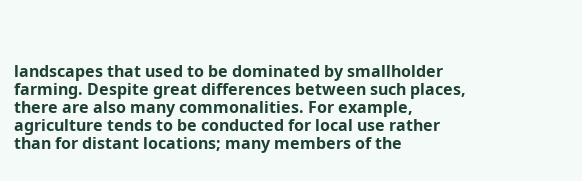landscapes that used to be dominated by smallholder farming. Despite great differences between such places, there are also many commonalities. For example, agriculture tends to be conducted for local use rather than for distant locations; many members of the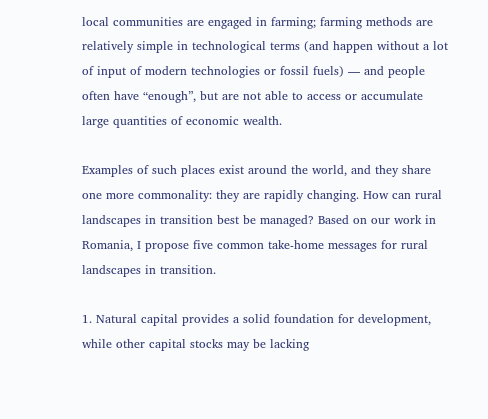local communities are engaged in farming; farming methods are relatively simple in technological terms (and happen without a lot of input of modern technologies or fossil fuels) — and people often have “enough”, but are not able to access or accumulate large quantities of economic wealth.

Examples of such places exist around the world, and they share one more commonality: they are rapidly changing. How can rural landscapes in transition best be managed? Based on our work in Romania, I propose five common take-home messages for rural landscapes in transition.

1. Natural capital provides a solid foundation for development, while other capital stocks may be lacking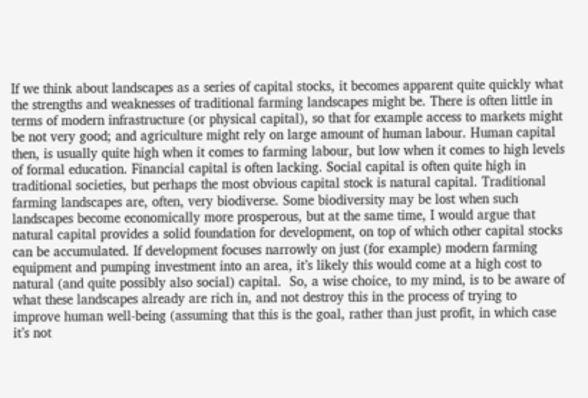If we think about landscapes as a series of capital stocks, it becomes apparent quite quickly what the strengths and weaknesses of traditional farming landscapes might be. There is often little in terms of modern infrastructure (or physical capital), so that for example access to markets might be not very good; and agriculture might rely on large amount of human labour. Human capital then, is usually quite high when it comes to farming labour, but low when it comes to high levels of formal education. Financial capital is often lacking. Social capital is often quite high in traditional societies, but perhaps the most obvious capital stock is natural capital. Traditional farming landscapes are, often, very biodiverse. Some biodiversity may be lost when such landscapes become economically more prosperous, but at the same time, I would argue that natural capital provides a solid foundation for development, on top of which other capital stocks can be accumulated. If development focuses narrowly on just (for example) modern farming equipment and pumping investment into an area, it’s likely this would come at a high cost to natural (and quite possibly also social) capital.  So, a wise choice, to my mind, is to be aware of what these landscapes already are rich in, and not destroy this in the process of trying to improve human well-being (assuming that this is the goal, rather than just profit, in which case it’s not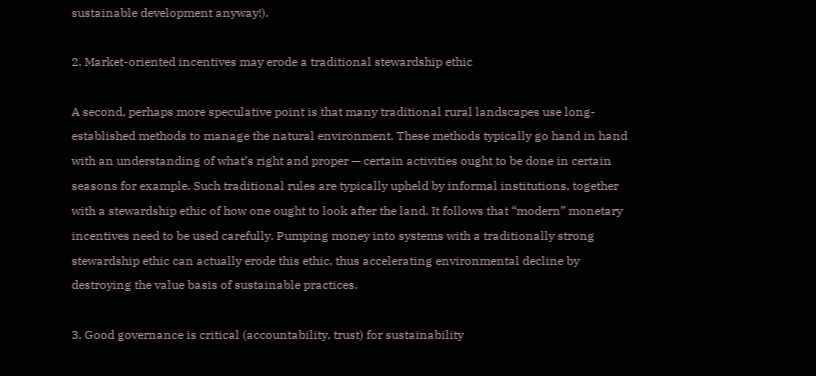sustainable development anyway!).

2. Market-oriented incentives may erode a traditional stewardship ethic

A second, perhaps more speculative point is that many traditional rural landscapes use long-established methods to manage the natural environment. These methods typically go hand in hand with an understanding of what’s right and proper — certain activities ought to be done in certain seasons for example. Such traditional rules are typically upheld by informal institutions, together with a stewardship ethic of how one ought to look after the land. It follows that “modern” monetary incentives need to be used carefully. Pumping money into systems with a traditionally strong stewardship ethic can actually erode this ethic, thus accelerating environmental decline by destroying the value basis of sustainable practices.

3. Good governance is critical (accountability, trust) for sustainability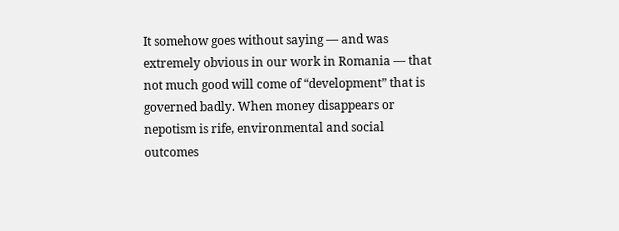It somehow goes without saying — and was extremely obvious in our work in Romania — that not much good will come of “development” that is governed badly. When money disappears or nepotism is rife, environmental and social outcomes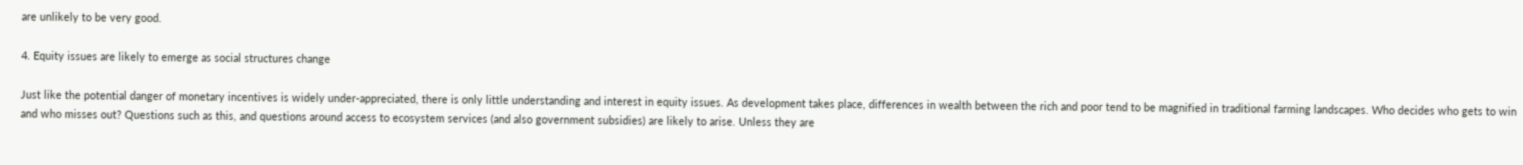are unlikely to be very good.

4. Equity issues are likely to emerge as social structures change

Just like the potential danger of monetary incentives is widely under-appreciated, there is only little understanding and interest in equity issues. As development takes place, differences in wealth between the rich and poor tend to be magnified in traditional farming landscapes. Who decides who gets to win and who misses out? Questions such as this, and questions around access to ecosystem services (and also government subsidies) are likely to arise. Unless they are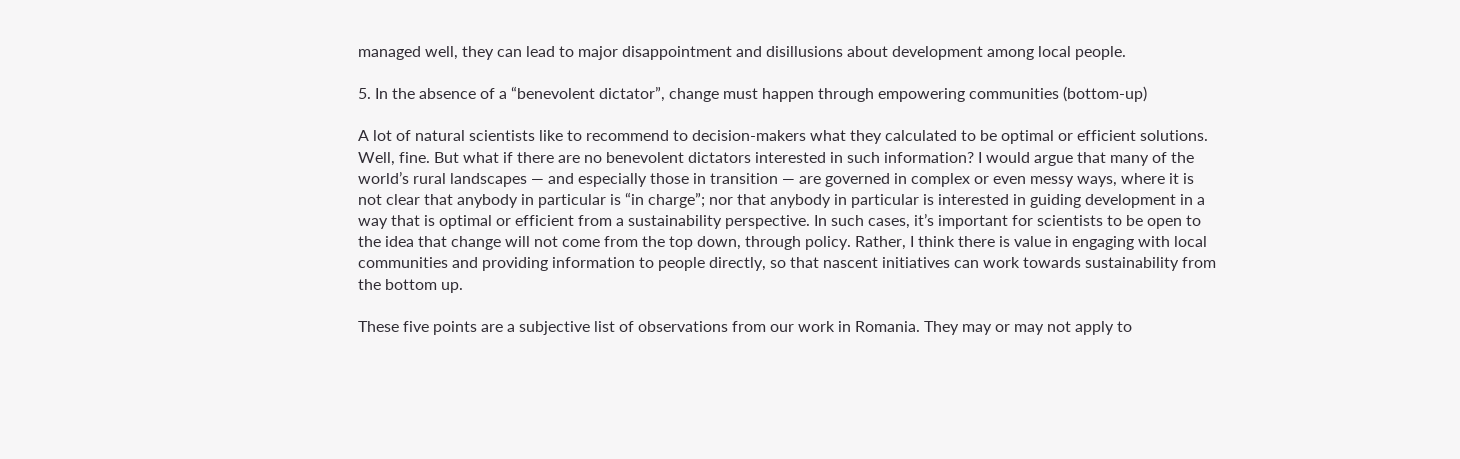managed well, they can lead to major disappointment and disillusions about development among local people.

5. In the absence of a “benevolent dictator”, change must happen through empowering communities (bottom-up)

A lot of natural scientists like to recommend to decision-makers what they calculated to be optimal or efficient solutions. Well, fine. But what if there are no benevolent dictators interested in such information? I would argue that many of the world’s rural landscapes — and especially those in transition — are governed in complex or even messy ways, where it is not clear that anybody in particular is “in charge”; nor that anybody in particular is interested in guiding development in a way that is optimal or efficient from a sustainability perspective. In such cases, it’s important for scientists to be open to the idea that change will not come from the top down, through policy. Rather, I think there is value in engaging with local communities and providing information to people directly, so that nascent initiatives can work towards sustainability from the bottom up.

These five points are a subjective list of observations from our work in Romania. They may or may not apply to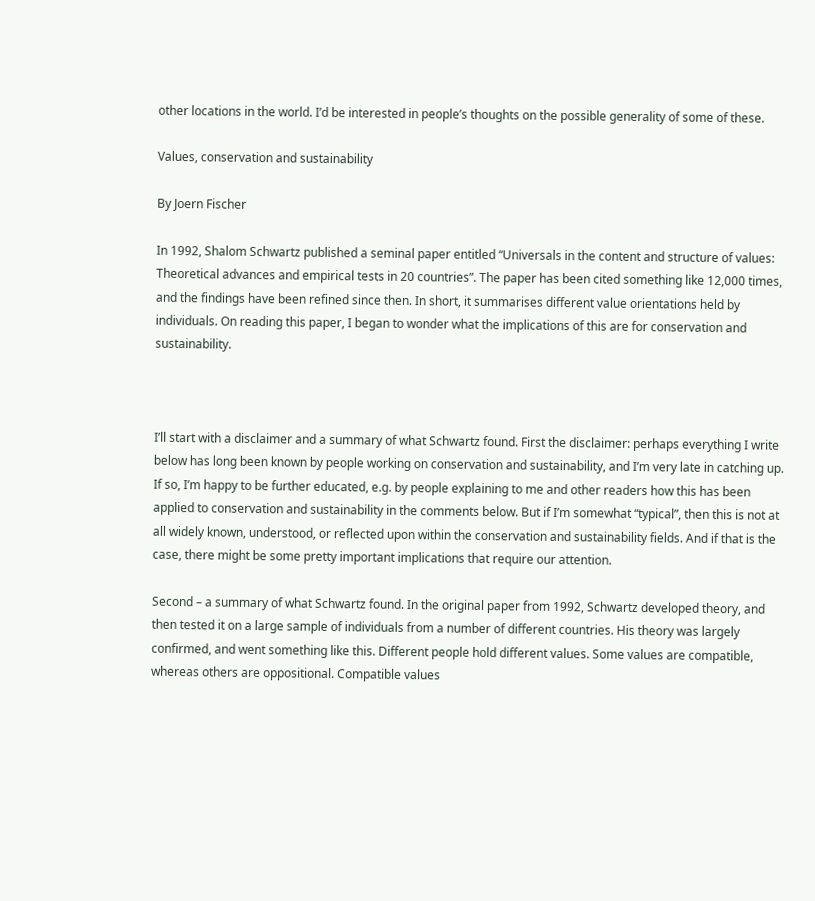other locations in the world. I’d be interested in people’s thoughts on the possible generality of some of these.

Values, conservation and sustainability

By Joern Fischer

In 1992, Shalom Schwartz published a seminal paper entitled “Universals in the content and structure of values: Theoretical advances and empirical tests in 20 countries”. The paper has been cited something like 12,000 times, and the findings have been refined since then. In short, it summarises different value orientations held by individuals. On reading this paper, I began to wonder what the implications of this are for conservation and sustainability.



I’ll start with a disclaimer and a summary of what Schwartz found. First the disclaimer: perhaps everything I write below has long been known by people working on conservation and sustainability, and I’m very late in catching up. If so, I’m happy to be further educated, e.g. by people explaining to me and other readers how this has been applied to conservation and sustainability in the comments below. But if I’m somewhat “typical”, then this is not at all widely known, understood, or reflected upon within the conservation and sustainability fields. And if that is the case, there might be some pretty important implications that require our attention.

Second – a summary of what Schwartz found. In the original paper from 1992, Schwartz developed theory, and then tested it on a large sample of individuals from a number of different countries. His theory was largely confirmed, and went something like this. Different people hold different values. Some values are compatible, whereas others are oppositional. Compatible values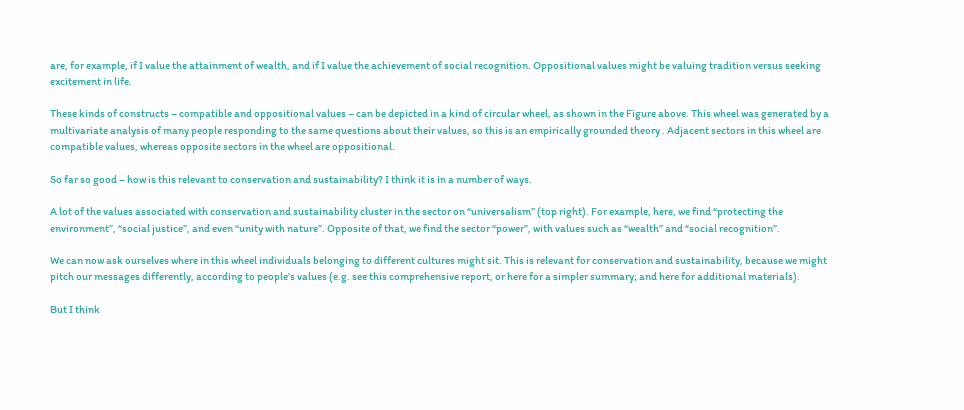are, for example, if I value the attainment of wealth, and if I value the achievement of social recognition. Oppositional values might be valuing tradition versus seeking excitement in life.

These kinds of constructs – compatible and oppositional values – can be depicted in a kind of circular wheel, as shown in the Figure above. This wheel was generated by a multivariate analysis of many people responding to the same questions about their values, so this is an empirically grounded theory . Adjacent sectors in this wheel are compatible values, whereas opposite sectors in the wheel are oppositional.

So far so good – how is this relevant to conservation and sustainability? I think it is in a number of ways.

A lot of the values associated with conservation and sustainability cluster in the sector on “universalism” (top right). For example, here, we find “protecting the environment”, “social justice”, and even “unity with nature”. Opposite of that, we find the sector “power”, with values such as “wealth” and “social recognition”.

We can now ask ourselves where in this wheel individuals belonging to different cultures might sit. This is relevant for conservation and sustainability, because we might pitch our messages differently, according to people’s values (e.g. see this comprehensive report, or here for a simpler summary; and here for additional materials).

But I think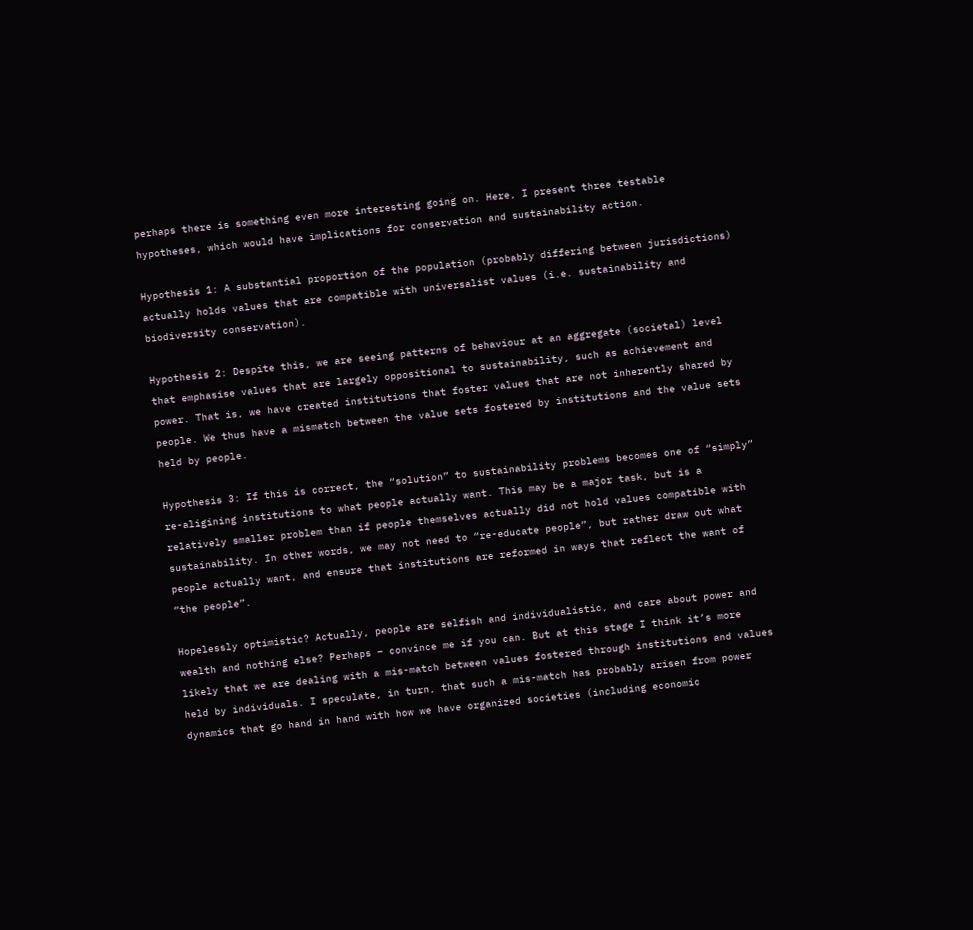perhaps there is something even more interesting going on. Here, I present three testable hypotheses, which would have implications for conservation and sustainability action.

Hypothesis 1: A substantial proportion of the population (probably differing between jurisdictions) actually holds values that are compatible with universalist values (i.e. sustainability and biodiversity conservation).

Hypothesis 2: Despite this, we are seeing patterns of behaviour at an aggregate (societal) level that emphasise values that are largely oppositional to sustainability, such as achievement and power. That is, we have created institutions that foster values that are not inherently shared by people. We thus have a mismatch between the value sets fostered by institutions and the value sets held by people.

Hypothesis 3: If this is correct, the “solution” to sustainability problems becomes one of “simply” re-aligining institutions to what people actually want. This may be a major task, but is a relatively smaller problem than if people themselves actually did not hold values compatible with sustainability. In other words, we may not need to “re-educate people”, but rather draw out what people actually want, and ensure that institutions are reformed in ways that reflect the want of “the people”.

Hopelessly optimistic? Actually, people are selfish and individualistic, and care about power and wealth and nothing else? Perhaps – convince me if you can. But at this stage I think it’s more likely that we are dealing with a mis-match between values fostered through institutions and values held by individuals. I speculate, in turn, that such a mis-match has probably arisen from power dynamics that go hand in hand with how we have organized societies (including economic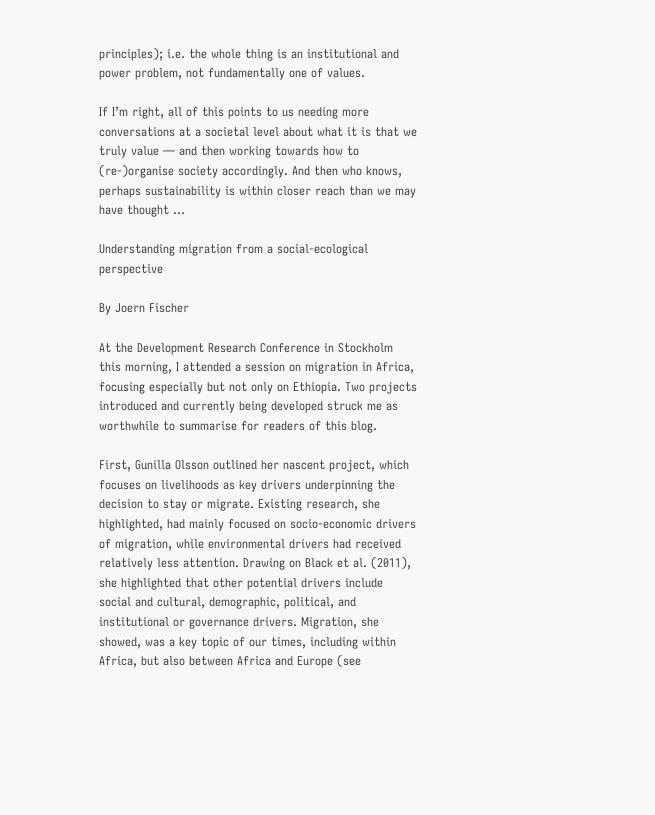principles); i.e. the whole thing is an institutional and power problem, not fundamentally one of values.

If I’m right, all of this points to us needing more conversations at a societal level about what it is that we truly value — and then working towards how to (re-)organise society accordingly. And then who knows, perhaps sustainability is within closer reach than we may have thought …

Understanding migration from a social-ecological perspective

By Joern Fischer

At the Development Research Conference in Stockholm this morning, I attended a session on migration in Africa, focusing especially but not only on Ethiopia. Two projects introduced and currently being developed struck me as worthwhile to summarise for readers of this blog.

First, Gunilla Olsson outlined her nascent project, which focuses on livelihoods as key drivers underpinning the decision to stay or migrate. Existing research, she highlighted, had mainly focused on socio-economic drivers of migration, while environmental drivers had received relatively less attention. Drawing on Black et al. (2011), she highlighted that other potential drivers include social and cultural, demographic, political, and institutional or governance drivers. Migration, she showed, was a key topic of our times, including within Africa, but also between Africa and Europe (see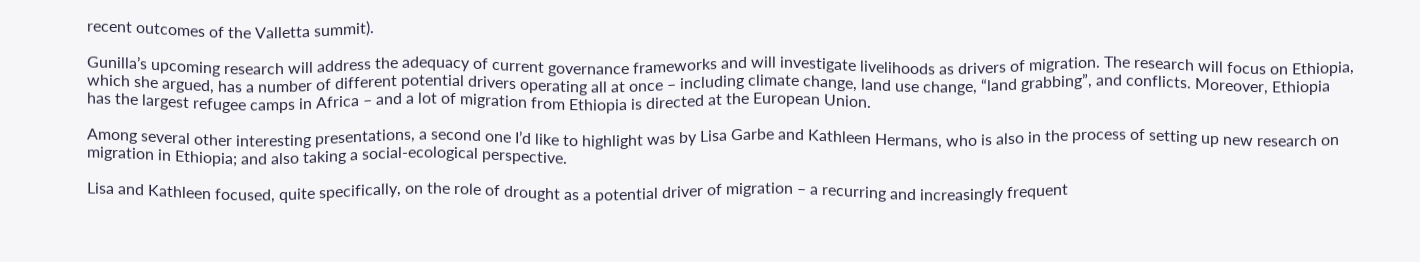recent outcomes of the Valletta summit).

Gunilla’s upcoming research will address the adequacy of current governance frameworks and will investigate livelihoods as drivers of migration. The research will focus on Ethiopia, which she argued, has a number of different potential drivers operating all at once – including climate change, land use change, “land grabbing”, and conflicts. Moreover, Ethiopia has the largest refugee camps in Africa – and a lot of migration from Ethiopia is directed at the European Union.

Among several other interesting presentations, a second one I’d like to highlight was by Lisa Garbe and Kathleen Hermans, who is also in the process of setting up new research on migration in Ethiopia; and also taking a social-ecological perspective.

Lisa and Kathleen focused, quite specifically, on the role of drought as a potential driver of migration – a recurring and increasingly frequent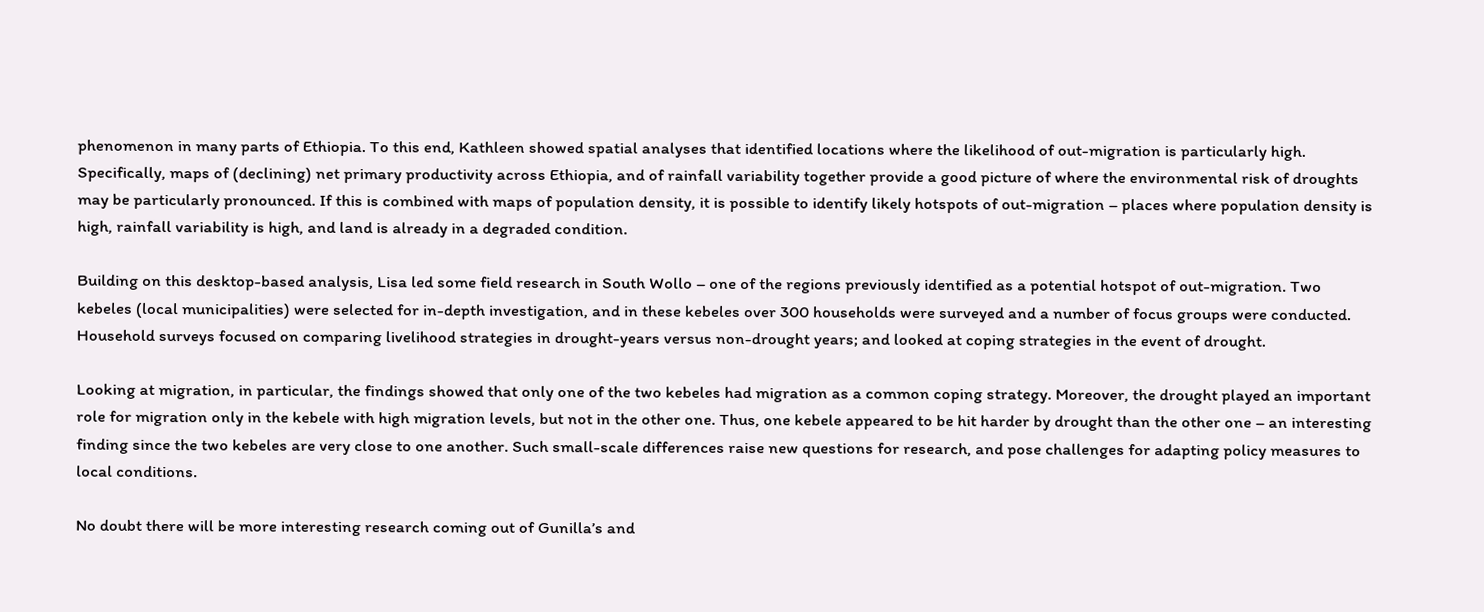phenomenon in many parts of Ethiopia. To this end, Kathleen showed spatial analyses that identified locations where the likelihood of out-migration is particularly high. Specifically, maps of (declining) net primary productivity across Ethiopia, and of rainfall variability together provide a good picture of where the environmental risk of droughts may be particularly pronounced. If this is combined with maps of population density, it is possible to identify likely hotspots of out-migration – places where population density is high, rainfall variability is high, and land is already in a degraded condition.

Building on this desktop-based analysis, Lisa led some field research in South Wollo – one of the regions previously identified as a potential hotspot of out-migration. Two kebeles (local municipalities) were selected for in-depth investigation, and in these kebeles over 300 households were surveyed and a number of focus groups were conducted. Household surveys focused on comparing livelihood strategies in drought-years versus non-drought years; and looked at coping strategies in the event of drought.

Looking at migration, in particular, the findings showed that only one of the two kebeles had migration as a common coping strategy. Moreover, the drought played an important role for migration only in the kebele with high migration levels, but not in the other one. Thus, one kebele appeared to be hit harder by drought than the other one – an interesting finding since the two kebeles are very close to one another. Such small-scale differences raise new questions for research, and pose challenges for adapting policy measures to local conditions.

No doubt there will be more interesting research coming out of Gunilla’s and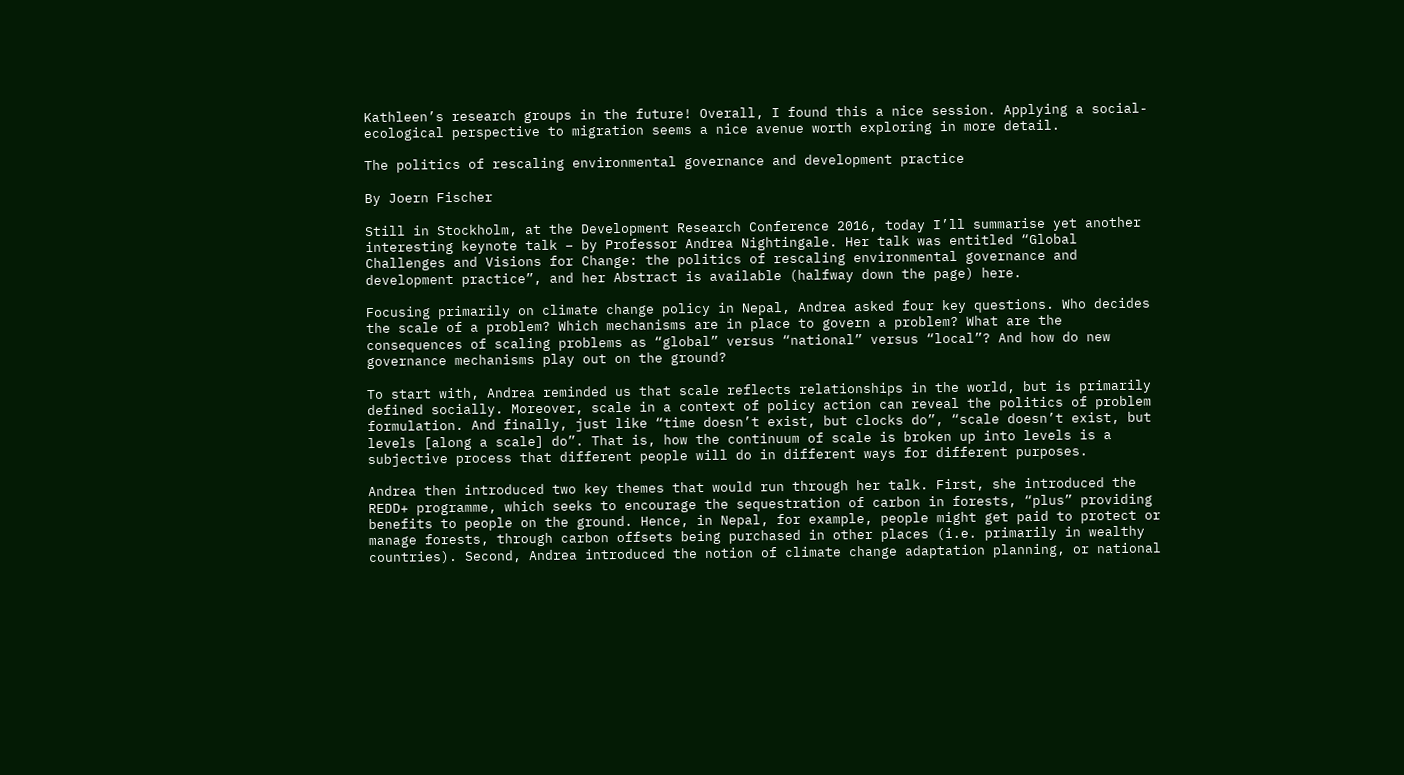Kathleen’s research groups in the future! Overall, I found this a nice session. Applying a social-ecological perspective to migration seems a nice avenue worth exploring in more detail.

The politics of rescaling environmental governance and development practice

By Joern Fischer

Still in Stockholm, at the Development Research Conference 2016, today I’ll summarise yet another interesting keynote talk – by Professor Andrea Nightingale. Her talk was entitled “Global Challenges and Visions for Change: the politics of rescaling environmental governance and development practice”, and her Abstract is available (halfway down the page) here.

Focusing primarily on climate change policy in Nepal, Andrea asked four key questions. Who decides the scale of a problem? Which mechanisms are in place to govern a problem? What are the consequences of scaling problems as “global” versus “national” versus “local”? And how do new governance mechanisms play out on the ground?

To start with, Andrea reminded us that scale reflects relationships in the world, but is primarily defined socially. Moreover, scale in a context of policy action can reveal the politics of problem formulation. And finally, just like “time doesn’t exist, but clocks do”, “scale doesn’t exist, but levels [along a scale] do”. That is, how the continuum of scale is broken up into levels is a subjective process that different people will do in different ways for different purposes.

Andrea then introduced two key themes that would run through her talk. First, she introduced the REDD+ programme, which seeks to encourage the sequestration of carbon in forests, “plus” providing benefits to people on the ground. Hence, in Nepal, for example, people might get paid to protect or manage forests, through carbon offsets being purchased in other places (i.e. primarily in wealthy countries). Second, Andrea introduced the notion of climate change adaptation planning, or national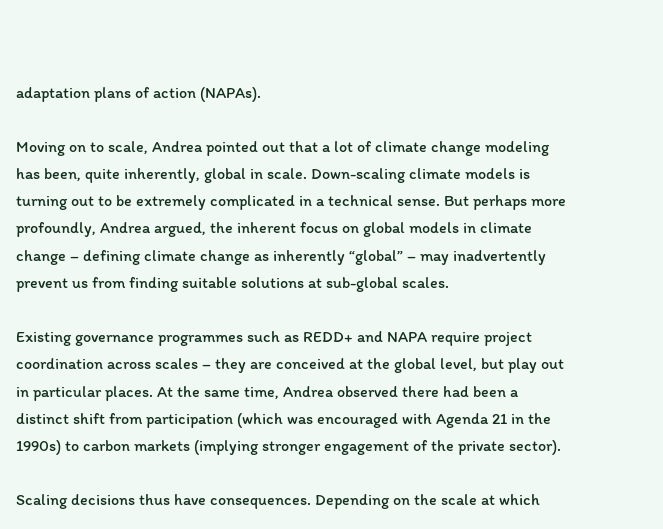adaptation plans of action (NAPAs).

Moving on to scale, Andrea pointed out that a lot of climate change modeling has been, quite inherently, global in scale. Down-scaling climate models is turning out to be extremely complicated in a technical sense. But perhaps more profoundly, Andrea argued, the inherent focus on global models in climate change – defining climate change as inherently “global” – may inadvertently prevent us from finding suitable solutions at sub-global scales.

Existing governance programmes such as REDD+ and NAPA require project coordination across scales – they are conceived at the global level, but play out in particular places. At the same time, Andrea observed there had been a distinct shift from participation (which was encouraged with Agenda 21 in the 1990s) to carbon markets (implying stronger engagement of the private sector).

Scaling decisions thus have consequences. Depending on the scale at which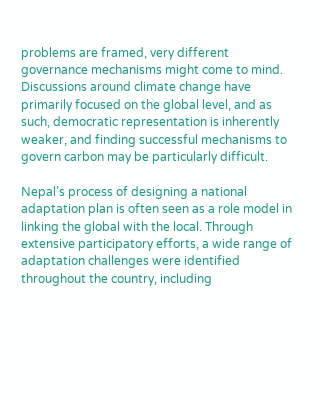problems are framed, very different governance mechanisms might come to mind. Discussions around climate change have primarily focused on the global level, and as such, democratic representation is inherently weaker, and finding successful mechanisms to govern carbon may be particularly difficult.

Nepal’s process of designing a national adaptation plan is often seen as a role model in linking the global with the local. Through extensive participatory efforts, a wide range of adaptation challenges were identified throughout the country, including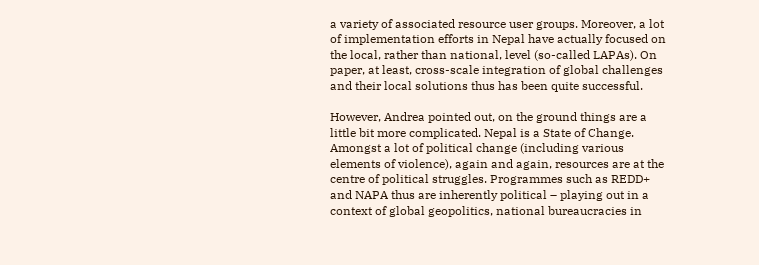a variety of associated resource user groups. Moreover, a lot of implementation efforts in Nepal have actually focused on the local, rather than national, level (so-called LAPAs). On paper, at least, cross-scale integration of global challenges and their local solutions thus has been quite successful.

However, Andrea pointed out, on the ground things are a little bit more complicated. Nepal is a State of Change. Amongst a lot of political change (including various elements of violence), again and again, resources are at the centre of political struggles. Programmes such as REDD+ and NAPA thus are inherently political – playing out in a context of global geopolitics, national bureaucracies in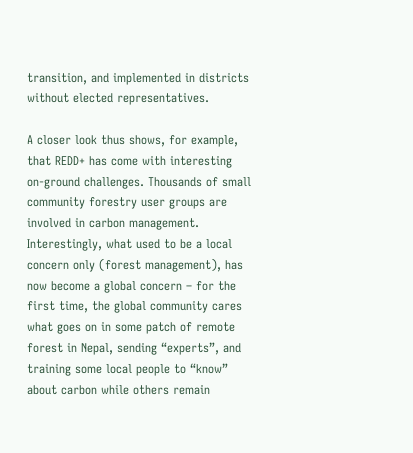transition, and implemented in districts without elected representatives.

A closer look thus shows, for example, that REDD+ has come with interesting on-ground challenges. Thousands of small community forestry user groups are involved in carbon management. Interestingly, what used to be a local concern only (forest management), has now become a global concern – for the first time, the global community cares what goes on in some patch of remote forest in Nepal, sending “experts”, and training some local people to “know” about carbon while others remain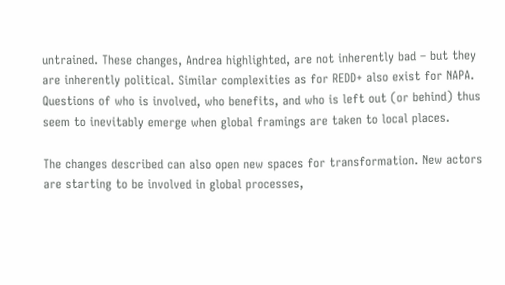untrained. These changes, Andrea highlighted, are not inherently bad – but they are inherently political. Similar complexities as for REDD+ also exist for NAPA. Questions of who is involved, who benefits, and who is left out (or behind) thus seem to inevitably emerge when global framings are taken to local places.

The changes described can also open new spaces for transformation. New actors are starting to be involved in global processes,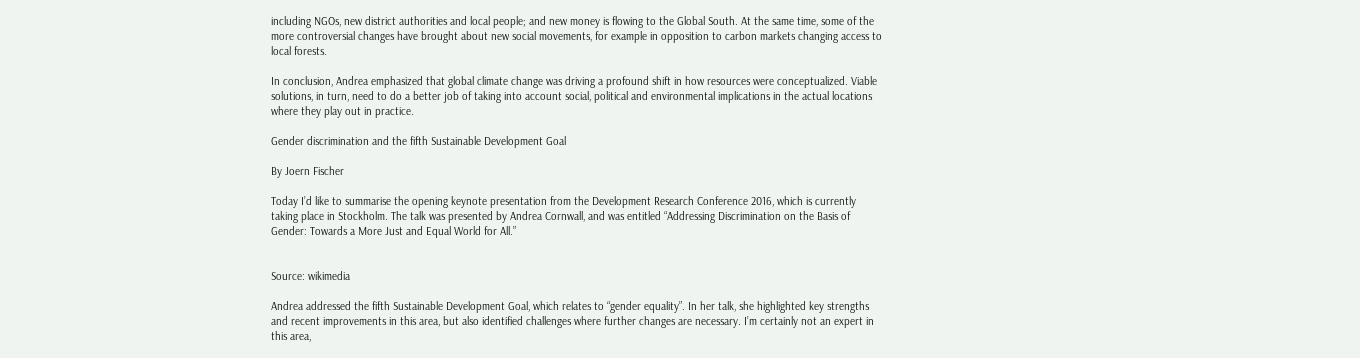including NGOs, new district authorities and local people; and new money is flowing to the Global South. At the same time, some of the more controversial changes have brought about new social movements, for example in opposition to carbon markets changing access to local forests.

In conclusion, Andrea emphasized that global climate change was driving a profound shift in how resources were conceptualized. Viable solutions, in turn, need to do a better job of taking into account social, political and environmental implications in the actual locations where they play out in practice.

Gender discrimination and the fifth Sustainable Development Goal

By Joern Fischer

Today I’d like to summarise the opening keynote presentation from the Development Research Conference 2016, which is currently taking place in Stockholm. The talk was presented by Andrea Cornwall, and was entitled “Addressing Discrimination on the Basis of Gender: Towards a More Just and Equal World for All.”


Source: wikimedia

Andrea addressed the fifth Sustainable Development Goal, which relates to “gender equality”. In her talk, she highlighted key strengths and recent improvements in this area, but also identified challenges where further changes are necessary. I’m certainly not an expert in this area,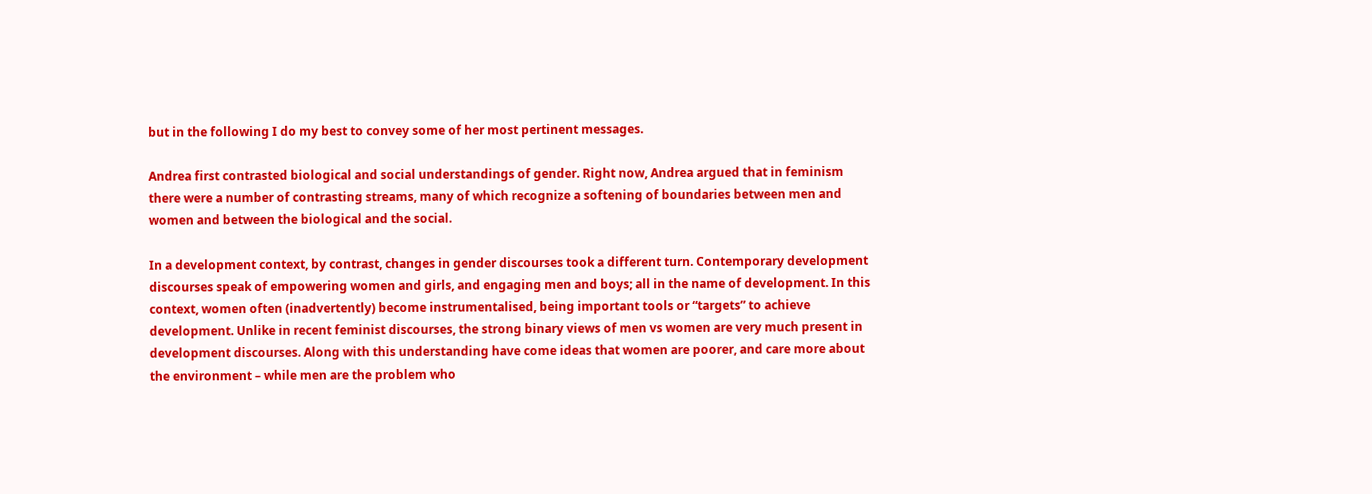but in the following I do my best to convey some of her most pertinent messages.

Andrea first contrasted biological and social understandings of gender. Right now, Andrea argued that in feminism there were a number of contrasting streams, many of which recognize a softening of boundaries between men and women and between the biological and the social.

In a development context, by contrast, changes in gender discourses took a different turn. Contemporary development discourses speak of empowering women and girls, and engaging men and boys; all in the name of development. In this context, women often (inadvertently) become instrumentalised, being important tools or “targets” to achieve development. Unlike in recent feminist discourses, the strong binary views of men vs women are very much present in development discourses. Along with this understanding have come ideas that women are poorer, and care more about the environment – while men are the problem who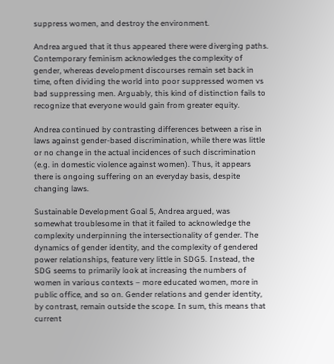suppress women, and destroy the environment.

Andrea argued that it thus appeared there were diverging paths. Contemporary feminism acknowledges the complexity of gender, whereas development discourses remain set back in time, often dividing the world into poor suppressed women vs bad suppressing men. Arguably, this kind of distinction fails to recognize that everyone would gain from greater equity.

Andrea continued by contrasting differences between a rise in laws against gender-based discrimination, while there was little or no change in the actual incidences of such discrimination (e.g. in domestic violence against women). Thus, it appears there is ongoing suffering on an everyday basis, despite changing laws.

Sustainable Development Goal 5, Andrea argued, was somewhat troublesome in that it failed to acknowledge the complexity underpinning the intersectionality of gender. The dynamics of gender identity, and the complexity of gendered power relationships, feature very little in SDG5. Instead, the SDG seems to primarily look at increasing the numbers of women in various contexts – more educated women, more in public office, and so on. Gender relations and gender identity, by contrast, remain outside the scope. In sum, this means that current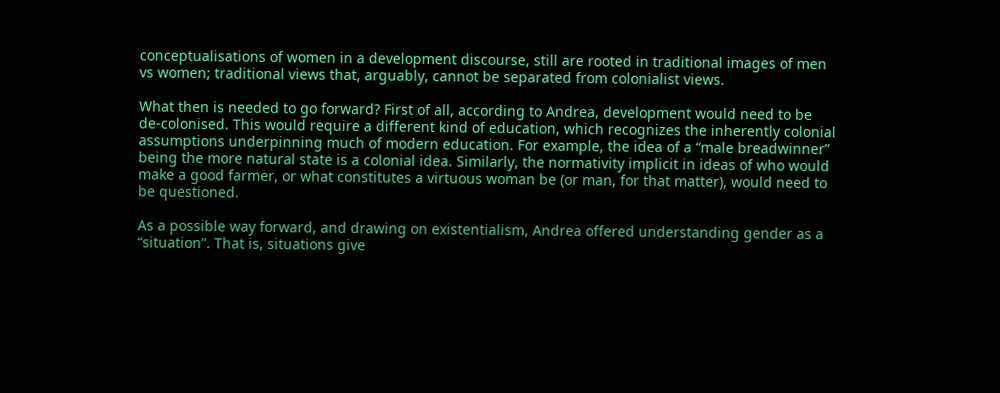conceptualisations of women in a development discourse, still are rooted in traditional images of men vs women; traditional views that, arguably, cannot be separated from colonialist views.

What then is needed to go forward? First of all, according to Andrea, development would need to be de-colonised. This would require a different kind of education, which recognizes the inherently colonial assumptions underpinning much of modern education. For example, the idea of a “male breadwinner” being the more natural state is a colonial idea. Similarly, the normativity implicit in ideas of who would make a good farmer, or what constitutes a virtuous woman be (or man, for that matter), would need to be questioned.

As a possible way forward, and drawing on existentialism, Andrea offered understanding gender as a “situation”. That is, situations give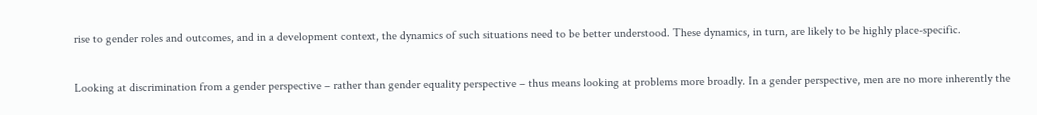rise to gender roles and outcomes, and in a development context, the dynamics of such situations need to be better understood. These dynamics, in turn, are likely to be highly place-specific.

Looking at discrimination from a gender perspective – rather than gender equality perspective – thus means looking at problems more broadly. In a gender perspective, men are no more inherently the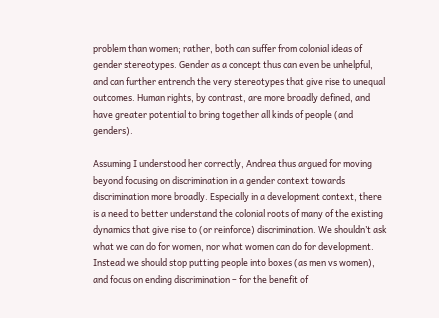problem than women; rather, both can suffer from colonial ideas of gender stereotypes. Gender as a concept thus can even be unhelpful, and can further entrench the very stereotypes that give rise to unequal outcomes. Human rights, by contrast, are more broadly defined, and have greater potential to bring together all kinds of people (and genders).

Assuming I understood her correctly, Andrea thus argued for moving beyond focusing on discrimination in a gender context towards discrimination more broadly. Especially in a development context, there is a need to better understand the colonial roots of many of the existing dynamics that give rise to (or reinforce) discrimination. We shouldn’t ask what we can do for women, nor what women can do for development. Instead we should stop putting people into boxes (as men vs women), and focus on ending discrimination – for the benefit of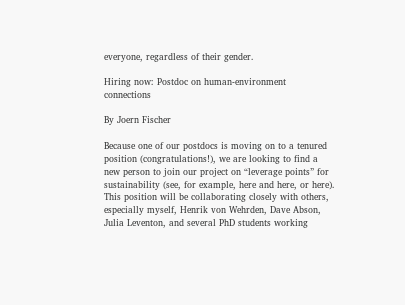everyone, regardless of their gender.

Hiring now: Postdoc on human-environment connections

By Joern Fischer

Because one of our postdocs is moving on to a tenured position (congratulations!), we are looking to find a new person to join our project on “leverage points” for sustainability (see, for example, here and here, or here). This position will be collaborating closely with others, especially myself, Henrik von Wehrden, Dave Abson, Julia Leventon, and several PhD students working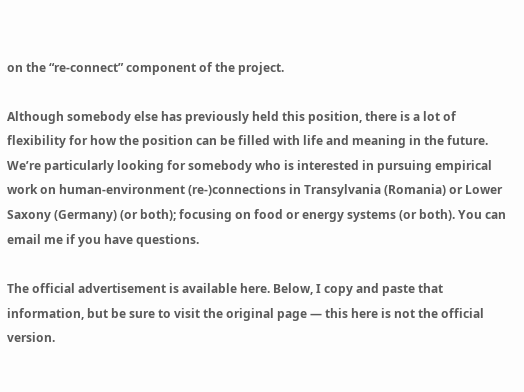on the “re-connect” component of the project.

Although somebody else has previously held this position, there is a lot of flexibility for how the position can be filled with life and meaning in the future. We’re particularly looking for somebody who is interested in pursuing empirical work on human-environment (re-)connections in Transylvania (Romania) or Lower Saxony (Germany) (or both); focusing on food or energy systems (or both). You can email me if you have questions.

The official advertisement is available here. Below, I copy and paste that information, but be sure to visit the original page — this here is not the official version.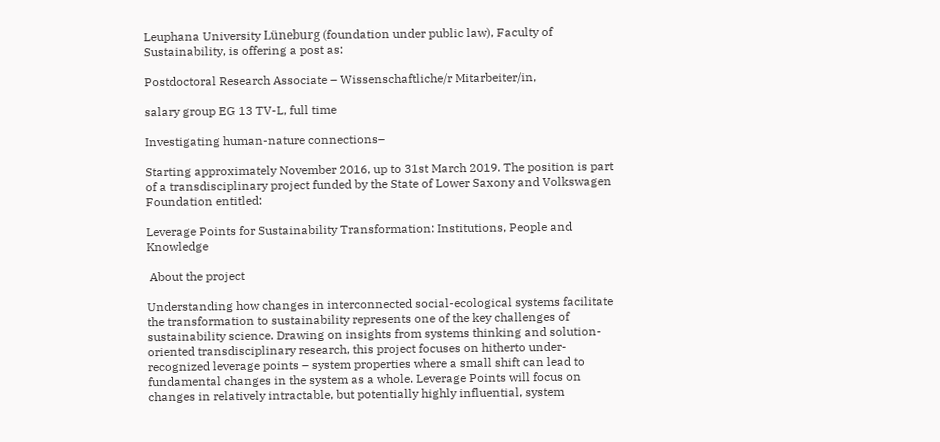Leuphana University Lüneburg (foundation under public law), Faculty of Sustainability, is offering a post as:

Postdoctoral Research Associate – Wissenschaftliche/r Mitarbeiter/in,

salary group EG 13 TV-L, full time

Investigating human-nature connections–

Starting approximately November 2016, up to 31st March 2019. The position is part of a transdisciplinary project funded by the State of Lower Saxony and Volkswagen Foundation entitled:

Leverage Points for Sustainability Transformation: Institutions, People and Knowledge

 About the project

Understanding how changes in interconnected social-ecological systems facilitate the transformation to sustainability represents one of the key challenges of sustainability science. Drawing on insights from systems thinking and solution-oriented transdisciplinary research, this project focuses on hitherto under-recognized leverage points – system properties where a small shift can lead to fundamental changes in the system as a whole. Leverage Points will focus on changes in relatively intractable, but potentially highly influential, system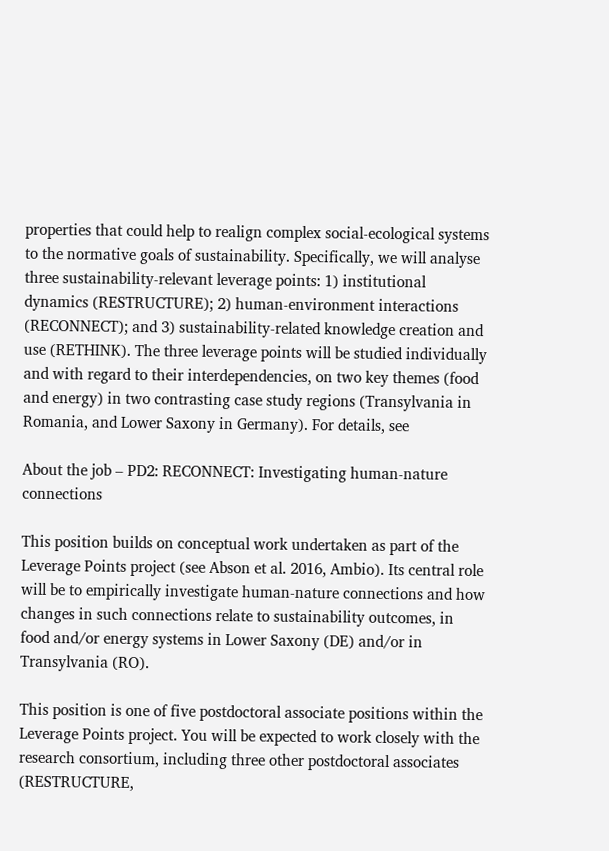properties that could help to realign complex social-ecological systems to the normative goals of sustainability. Specifically, we will analyse three sustainability-relevant leverage points: 1) institutional dynamics (RESTRUCTURE); 2) human-environment interactions (RECONNECT); and 3) sustainability-related knowledge creation and use (RETHINK). The three leverage points will be studied individually and with regard to their interdependencies, on two key themes (food and energy) in two contrasting case study regions (Transylvania in Romania, and Lower Saxony in Germany). For details, see

About the job – PD2: RECONNECT: Investigating human-nature connections

This position builds on conceptual work undertaken as part of the Leverage Points project (see Abson et al. 2016, Ambio). Its central role will be to empirically investigate human-nature connections and how changes in such connections relate to sustainability outcomes, in food and/or energy systems in Lower Saxony (DE) and/or in Transylvania (RO).

This position is one of five postdoctoral associate positions within the Leverage Points project. You will be expected to work closely with the research consortium, including three other postdoctoral associates (RESTRUCTURE,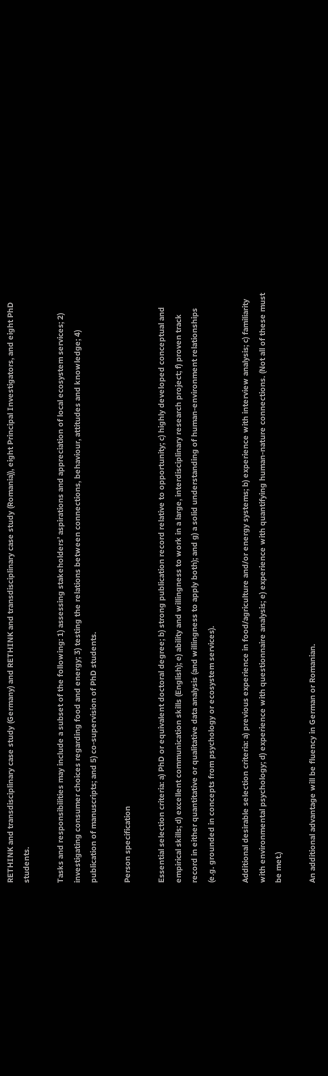RETHINK and transdisciplinary case study (Germany) and RETHINK and transdisciplinary case study (Romania)), eight Principal Investigators, and eight PhD students.

Tasks and responsibilities may include a subset of the following: 1) assessing stakeholders’ aspirations and appreciation of local ecosystem services; 2) investigating consumer choices regarding food and energy; 3) testing the relations between connections, behaviour, attitudes and knowledge; 4) publication of manuscripts; and 5) co-supervision of PhD students.

Person specification

Essential selection criteria: a) PhD or equivalent doctoral degree; b) strong publication record relative to opportunity; c) highly developed conceptual and empirical skills; d) excellent communication skills (English); e) ability and willingness to work in a large, interdisciplinary research project; f) proven track record in either quantitative or qualitative data analysis (and willingness to apply both); and g) a solid understanding of human-environment relationships (e.g. grounded in concepts from psychology or ecosystem services).

Additional desirable selection criteria: a) previous experience in food/agriculture and/or energy systems; b) experience with interview analysis; c) familiarity with environmental psychology; d) experience with questionnaire analysis; e) experience with quantifying human-nature connections. (Not all of these must be met.)

An additional advantage will be fluency in German or Romanian.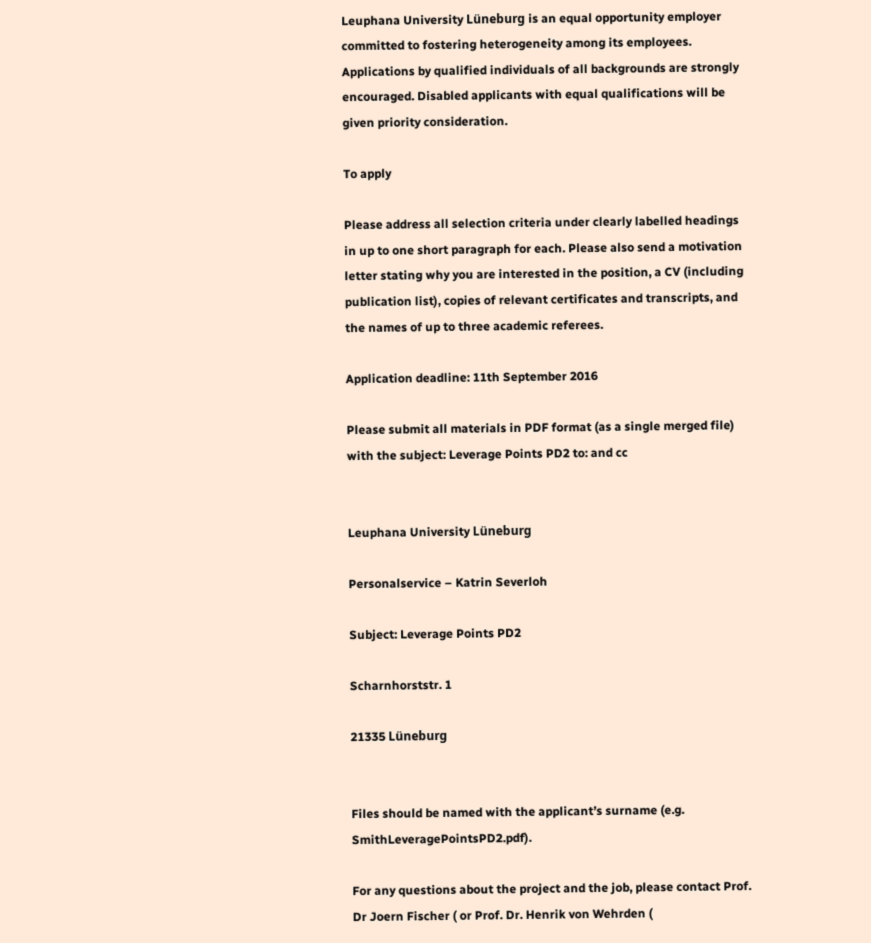Leuphana University Lüneburg is an equal opportunity employer committed to fostering heterogeneity among its employees. Applications by qualified individuals of all backgrounds are strongly encouraged. Disabled applicants with equal qualifications will be given priority consideration.

To apply

Please address all selection criteria under clearly labelled headings in up to one short paragraph for each. Please also send a motivation letter stating why you are interested in the position, a CV (including publication list), copies of relevant certificates and transcripts, and the names of up to three academic referees.

Application deadline: 11th September 2016

Please submit all materials in PDF format (as a single merged file) with the subject: Leverage Points PD2 to: and cc


Leuphana University Lüneburg

Personalservice – Katrin Severloh

Subject: Leverage Points PD2

Scharnhorststr. 1

21335 Lüneburg


Files should be named with the applicant’s surname (e.g. SmithLeveragePointsPD2.pdf).

For any questions about the project and the job, please contact Prof. Dr Joern Fischer ( or Prof. Dr. Henrik von Wehrden (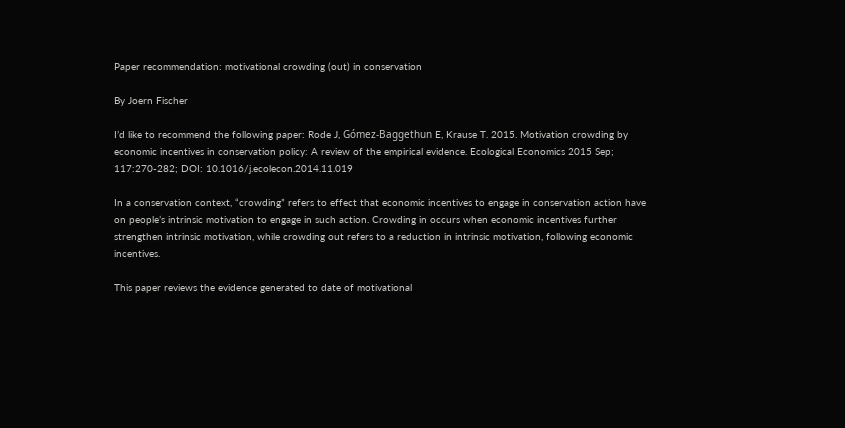Paper recommendation: motivational crowding (out) in conservation

By Joern Fischer

I’d like to recommend the following paper: Rode J, Gómez-Baggethun E, Krause T. 2015. Motivation crowding by economic incentives in conservation policy: A review of the empirical evidence. Ecological Economics 2015 Sep; 117:270-282; DOI: 10.1016/j.ecolecon.2014.11.019

In a conservation context, “crowding” refers to effect that economic incentives to engage in conservation action have on people’s intrinsic motivation to engage in such action. Crowding in occurs when economic incentives further strengthen intrinsic motivation, while crowding out refers to a reduction in intrinsic motivation, following economic incentives.

This paper reviews the evidence generated to date of motivational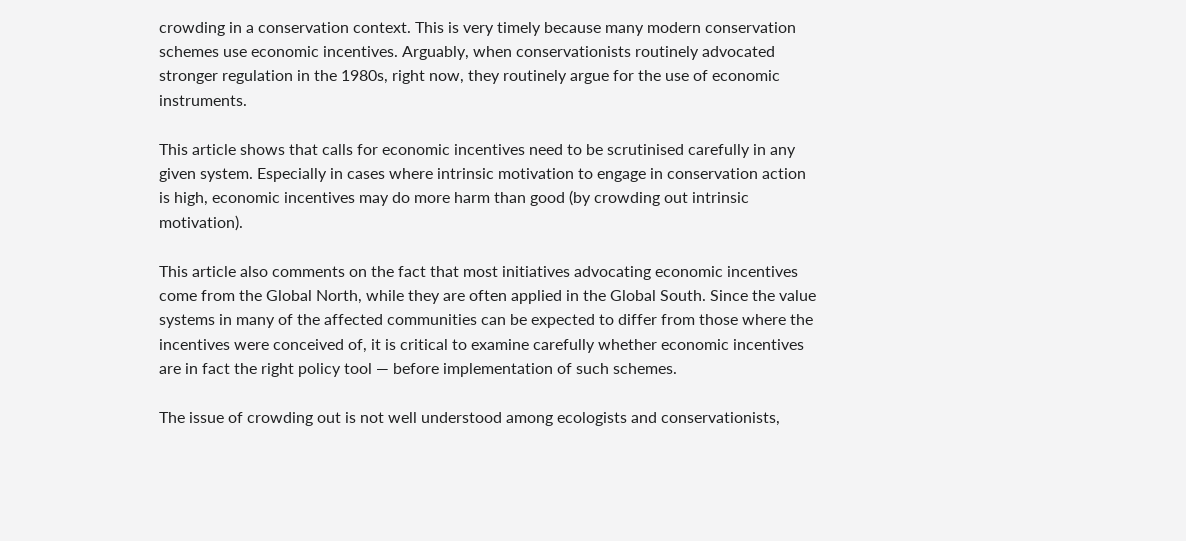crowding in a conservation context. This is very timely because many modern conservation schemes use economic incentives. Arguably, when conservationists routinely advocated stronger regulation in the 1980s, right now, they routinely argue for the use of economic instruments.

This article shows that calls for economic incentives need to be scrutinised carefully in any given system. Especially in cases where intrinsic motivation to engage in conservation action is high, economic incentives may do more harm than good (by crowding out intrinsic motivation).

This article also comments on the fact that most initiatives advocating economic incentives come from the Global North, while they are often applied in the Global South. Since the value systems in many of the affected communities can be expected to differ from those where the incentives were conceived of, it is critical to examine carefully whether economic incentives are in fact the right policy tool — before implementation of such schemes.

The issue of crowding out is not well understood among ecologists and conservationists,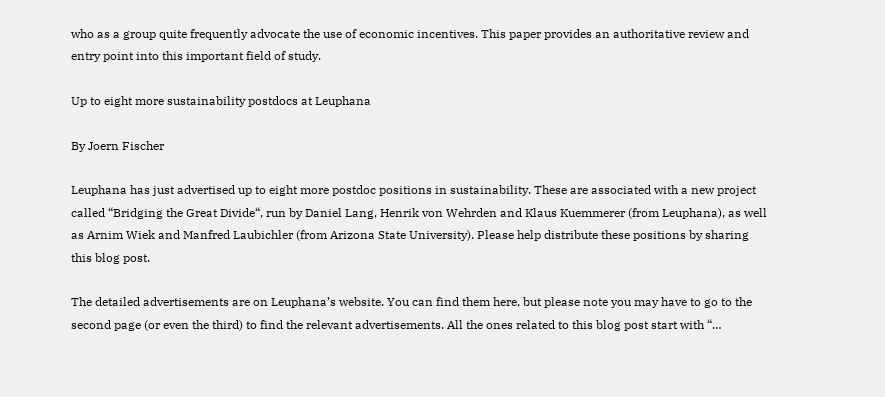who as a group quite frequently advocate the use of economic incentives. This paper provides an authoritative review and entry point into this important field of study.

Up to eight more sustainability postdocs at Leuphana

By Joern Fischer

Leuphana has just advertised up to eight more postdoc positions in sustainability. These are associated with a new project called “Bridging the Great Divide“, run by Daniel Lang, Henrik von Wehrden and Klaus Kuemmerer (from Leuphana), as well as Arnim Wiek and Manfred Laubichler (from Arizona State University). Please help distribute these positions by sharing this blog post.

The detailed advertisements are on Leuphana’s website. You can find them here, but please note you may have to go to the second page (or even the third) to find the relevant advertisements. All the ones related to this blog post start with “…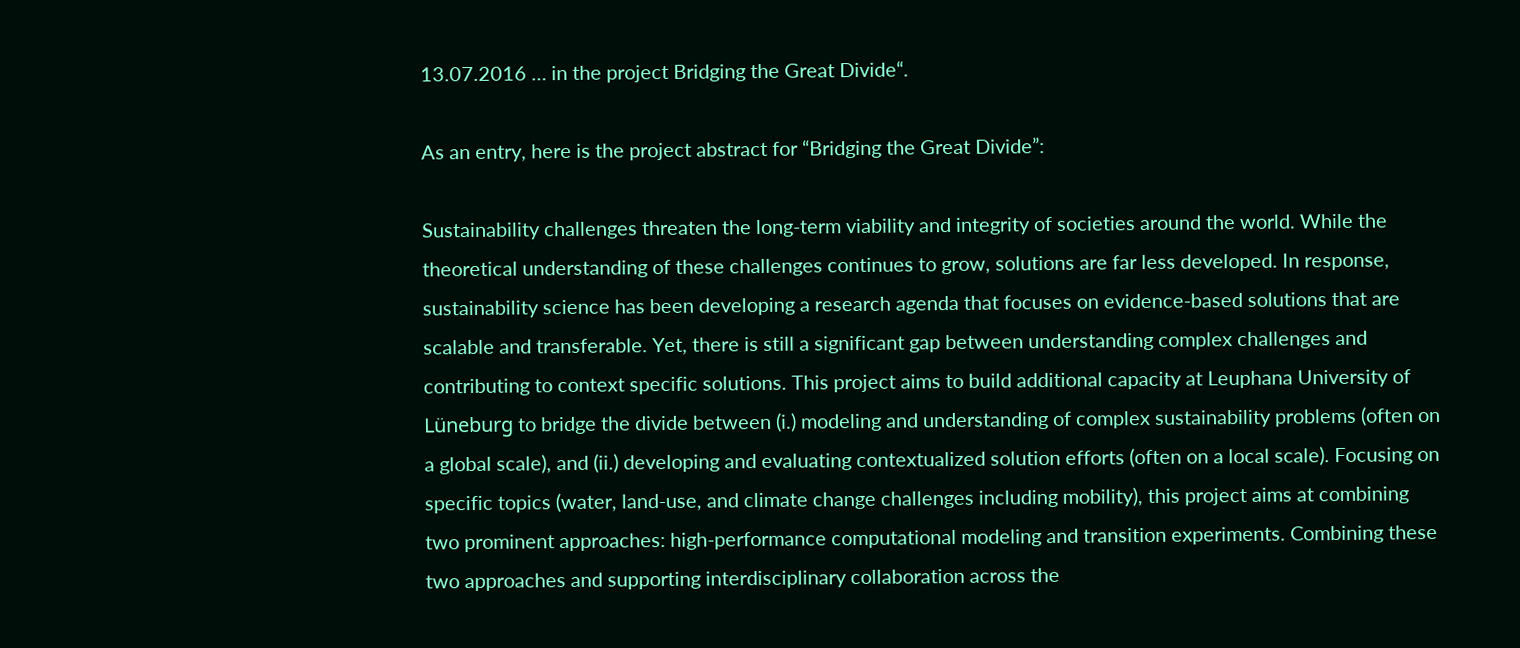13.07.2016 … in the project Bridging the Great Divide“.

As an entry, here is the project abstract for “Bridging the Great Divide”:

Sustainability challenges threaten the long-term viability and integrity of societies around the world. While the theoretical understanding of these challenges continues to grow, solutions are far less developed. In response, sustainability science has been developing a research agenda that focuses on evidence-based solutions that are scalable and transferable. Yet, there is still a significant gap between understanding complex challenges and contributing to context specific solutions. This project aims to build additional capacity at Leuphana University of Lüneburg to bridge the divide between (i.) modeling and understanding of complex sustainability problems (often on a global scale), and (ii.) developing and evaluating contextualized solution efforts (often on a local scale). Focusing on specific topics (water, land-use, and climate change challenges including mobility), this project aims at combining two prominent approaches: high-performance computational modeling and transition experiments. Combining these two approaches and supporting interdisciplinary collaboration across the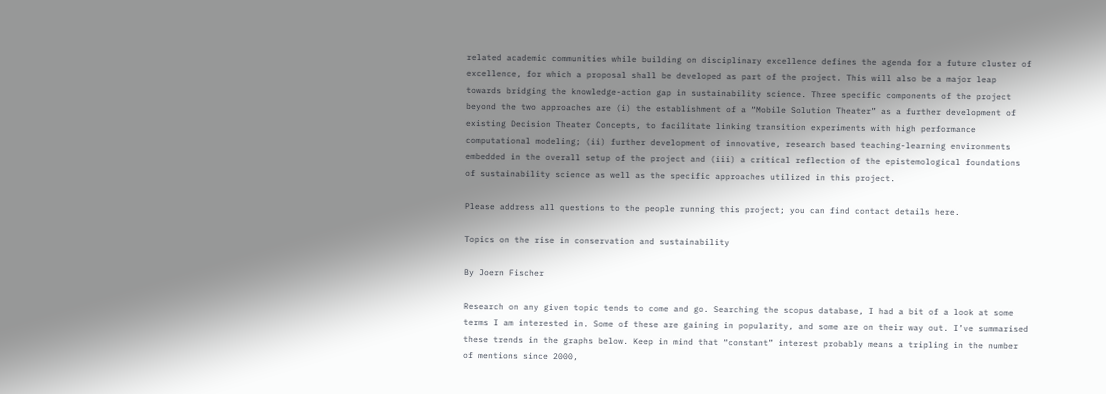related academic communities while building on disciplinary excellence defines the agenda for a future cluster of excellence, for which a proposal shall be developed as part of the project. This will also be a major leap towards bridging the knowledge-action gap in sustainability science. Three specific components of the project beyond the two approaches are (i) the establishment of a “Mobile Solution Theater” as a further development of existing Decision Theater Concepts, to facilitate linking transition experiments with high performance computational modeling; (ii) further development of innovative, research based teaching-learning environments embedded in the overall setup of the project and (iii) a critical reflection of the epistemological foundations of sustainability science as well as the specific approaches utilized in this project.

Please address all questions to the people running this project; you can find contact details here.

Topics on the rise in conservation and sustainability

By Joern Fischer

Research on any given topic tends to come and go. Searching the scopus database, I had a bit of a look at some terms I am interested in. Some of these are gaining in popularity, and some are on their way out. I’ve summarised these trends in the graphs below. Keep in mind that “constant” interest probably means a tripling in the number of mentions since 2000,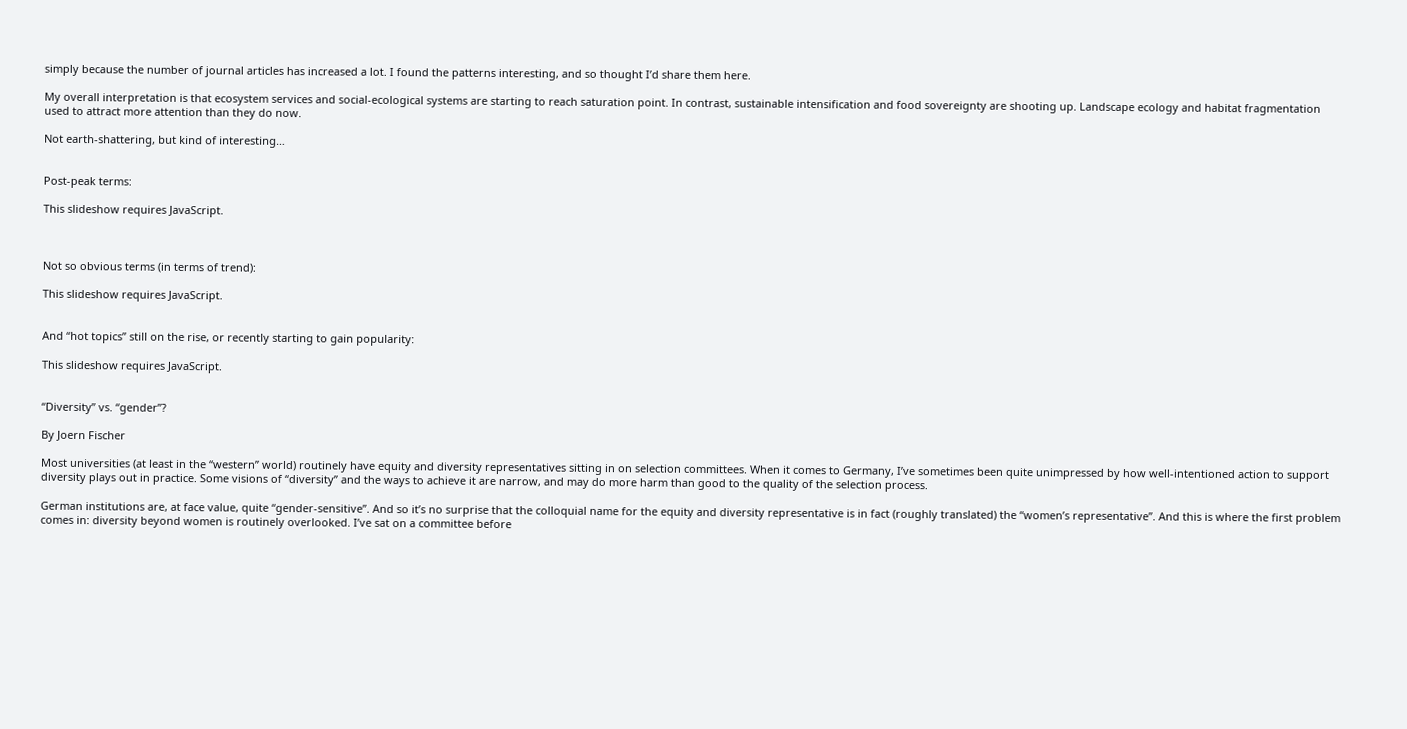simply because the number of journal articles has increased a lot. I found the patterns interesting, and so thought I’d share them here.

My overall interpretation is that ecosystem services and social-ecological systems are starting to reach saturation point. In contrast, sustainable intensification and food sovereignty are shooting up. Landscape ecology and habitat fragmentation used to attract more attention than they do now.

Not earth-shattering, but kind of interesting…


Post-peak terms:

This slideshow requires JavaScript.



Not so obvious terms (in terms of trend):

This slideshow requires JavaScript.


And “hot topics” still on the rise, or recently starting to gain popularity:

This slideshow requires JavaScript.


“Diversity” vs. “gender”?

By Joern Fischer

Most universities (at least in the “western” world) routinely have equity and diversity representatives sitting in on selection committees. When it comes to Germany, I’ve sometimes been quite unimpressed by how well-intentioned action to support diversity plays out in practice. Some visions of “diversity” and the ways to achieve it are narrow, and may do more harm than good to the quality of the selection process.

German institutions are, at face value, quite “gender-sensitive”. And so it’s no surprise that the colloquial name for the equity and diversity representative is in fact (roughly translated) the “women’s representative”. And this is where the first problem comes in: diversity beyond women is routinely overlooked. I’ve sat on a committee before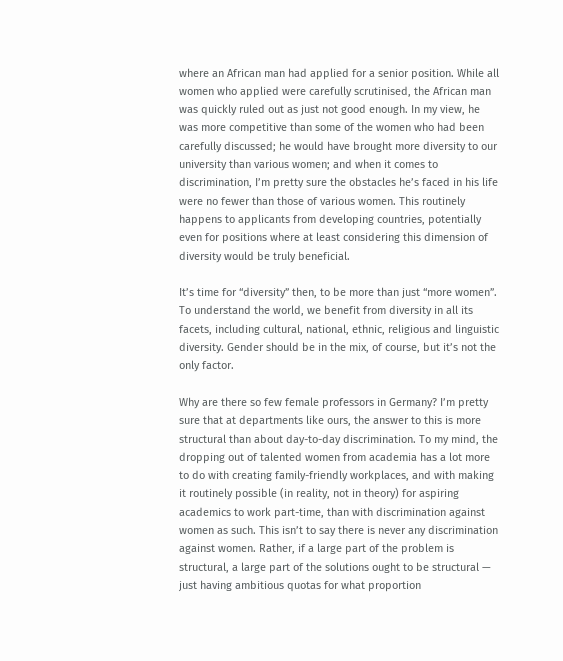where an African man had applied for a senior position. While all women who applied were carefully scrutinised, the African man was quickly ruled out as just not good enough. In my view, he was more competitive than some of the women who had been carefully discussed; he would have brought more diversity to our university than various women; and when it comes to discrimination, I’m pretty sure the obstacles he’s faced in his life were no fewer than those of various women. This routinely happens to applicants from developing countries, potentially even for positions where at least considering this dimension of diversity would be truly beneficial.

It’s time for “diversity” then, to be more than just “more women”. To understand the world, we benefit from diversity in all its facets, including cultural, national, ethnic, religious and linguistic diversity. Gender should be in the mix, of course, but it’s not the only factor.

Why are there so few female professors in Germany? I’m pretty sure that at departments like ours, the answer to this is more structural than about day-to-day discrimination. To my mind, the dropping out of talented women from academia has a lot more to do with creating family-friendly workplaces, and with making it routinely possible (in reality, not in theory) for aspiring academics to work part-time, than with discrimination against women as such. This isn’t to say there is never any discrimination against women. Rather, if a large part of the problem is structural, a large part of the solutions ought to be structural — just having ambitious quotas for what proportion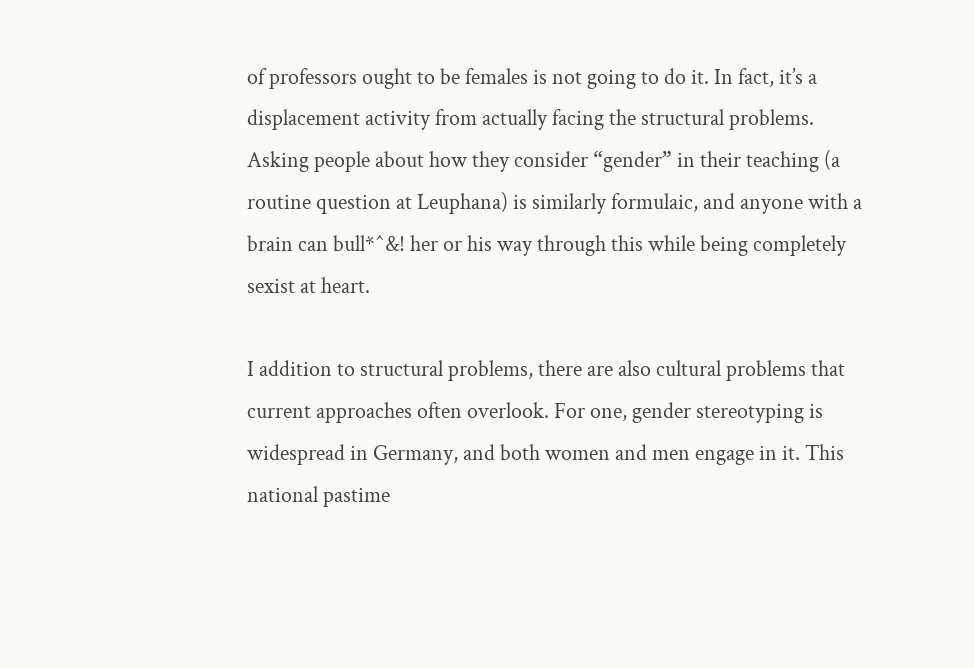of professors ought to be females is not going to do it. In fact, it’s a displacement activity from actually facing the structural problems. Asking people about how they consider “gender” in their teaching (a routine question at Leuphana) is similarly formulaic, and anyone with a brain can bull*^&! her or his way through this while being completely sexist at heart.

I addition to structural problems, there are also cultural problems that current approaches often overlook. For one, gender stereotyping is widespread in Germany, and both women and men engage in it. This national pastime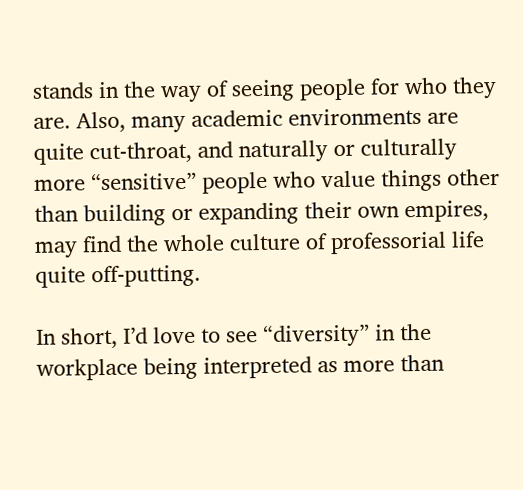stands in the way of seeing people for who they are. Also, many academic environments are quite cut-throat, and naturally or culturally more “sensitive” people who value things other than building or expanding their own empires, may find the whole culture of professorial life quite off-putting.

In short, I’d love to see “diversity” in the workplace being interpreted as more than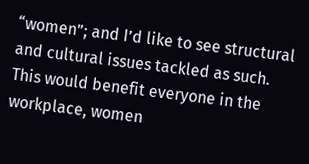“women”; and I’d like to see structural and cultural issues tackled as such. This would benefit everyone in the workplace, women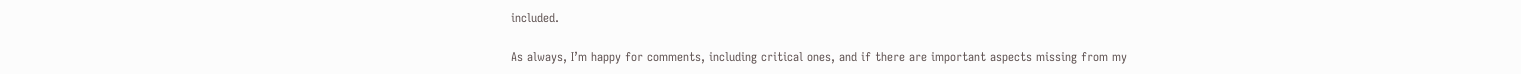included.

As always, I’m happy for comments, including critical ones, and if there are important aspects missing from my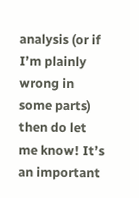analysis (or if I’m plainly wrong in some parts) then do let me know! It’s an important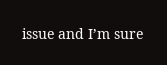issue and I’m sure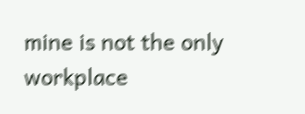mine is not the only workplace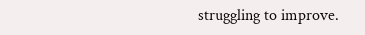struggling to improve.